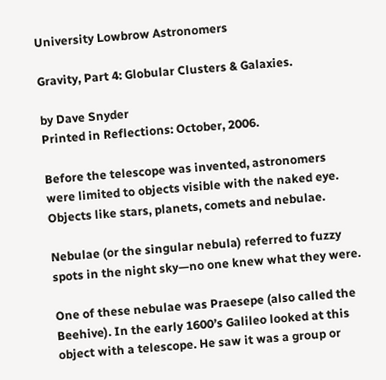University Lowbrow Astronomers

Gravity, Part 4: Globular Clusters & Galaxies.

by Dave Snyder
Printed in Reflections: October, 2006.

Before the telescope was invented, astronomers were limited to objects visible with the naked eye. Objects like stars, planets, comets and nebulae.

Nebulae (or the singular nebula) referred to fuzzy spots in the night sky—no one knew what they were.

One of these nebulae was Praesepe (also called the Beehive). In the early 1600’s Galileo looked at this object with a telescope. He saw it was a group or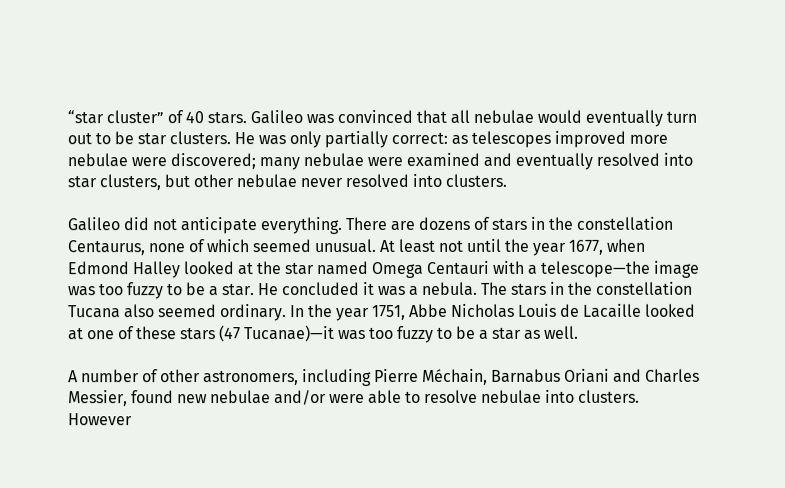“star cluster” of 40 stars. Galileo was convinced that all nebulae would eventually turn out to be star clusters. He was only partially correct: as telescopes improved more nebulae were discovered; many nebulae were examined and eventually resolved into star clusters, but other nebulae never resolved into clusters.

Galileo did not anticipate everything. There are dozens of stars in the constellation Centaurus, none of which seemed unusual. At least not until the year 1677, when Edmond Halley looked at the star named Omega Centauri with a telescope—the image was too fuzzy to be a star. He concluded it was a nebula. The stars in the constellation Tucana also seemed ordinary. In the year 1751, Abbe Nicholas Louis de Lacaille looked at one of these stars (47 Tucanae)—it was too fuzzy to be a star as well.

A number of other astronomers, including Pierre Méchain, Barnabus Oriani and Charles Messier, found new nebulae and/or were able to resolve nebulae into clusters. However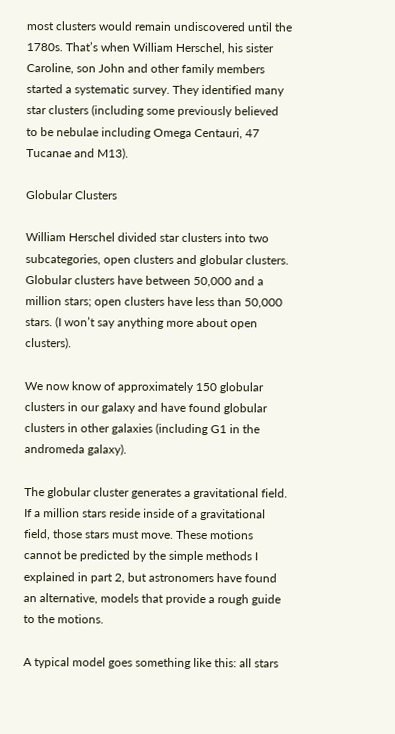most clusters would remain undiscovered until the 1780s. That’s when William Herschel, his sister Caroline, son John and other family members started a systematic survey. They identified many star clusters (including some previously believed to be nebulae including Omega Centauri, 47 Tucanae and M13).

Globular Clusters

William Herschel divided star clusters into two subcategories, open clusters and globular clusters. Globular clusters have between 50,000 and a million stars; open clusters have less than 50,000 stars. (I won’t say anything more about open clusters).

We now know of approximately 150 globular clusters in our galaxy and have found globular clusters in other galaxies (including G1 in the andromeda galaxy).

The globular cluster generates a gravitational field. If a million stars reside inside of a gravitational field, those stars must move. These motions cannot be predicted by the simple methods I explained in part 2, but astronomers have found an alternative, models that provide a rough guide to the motions.

A typical model goes something like this: all stars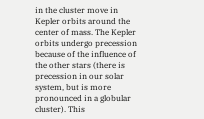in the cluster move in Kepler orbits around the center of mass. The Kepler orbits undergo precession because of the influence of the other stars (there is precession in our solar system, but is more pronounced in a globular cluster). This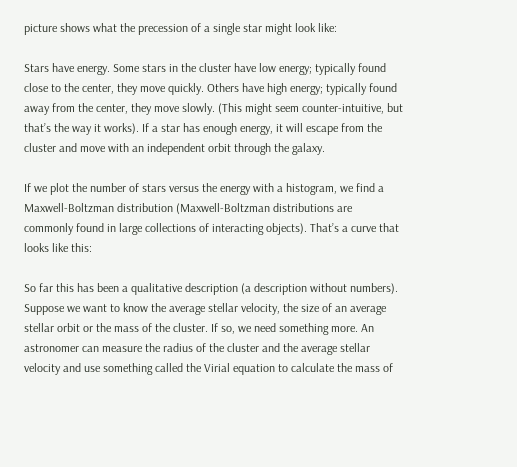picture shows what the precession of a single star might look like:

Stars have energy. Some stars in the cluster have low energy; typically found close to the center, they move quickly. Others have high energy; typically found away from the center, they move slowly. (This might seem counter-intuitive, but that’s the way it works). If a star has enough energy, it will escape from the cluster and move with an independent orbit through the galaxy.

If we plot the number of stars versus the energy with a histogram, we find a Maxwell-Boltzman distribution (Maxwell-Boltzman distributions are commonly found in large collections of interacting objects). That’s a curve that looks like this:

So far this has been a qualitative description (a description without numbers). Suppose we want to know the average stellar velocity, the size of an average stellar orbit or the mass of the cluster. If so, we need something more. An astronomer can measure the radius of the cluster and the average stellar velocity and use something called the Virial equation to calculate the mass of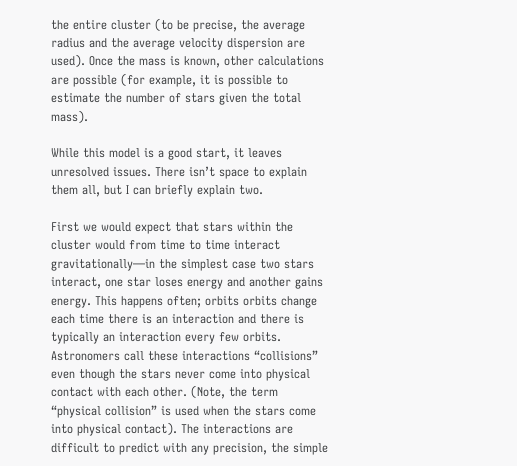the entire cluster (to be precise, the average radius and the average velocity dispersion are used). Once the mass is known, other calculations are possible (for example, it is possible to estimate the number of stars given the total mass).

While this model is a good start, it leaves unresolved issues. There isn’t space to explain them all, but I can briefly explain two.

First we would expect that stars within the cluster would from time to time interact gravitationally—in the simplest case two stars interact, one star loses energy and another gains energy. This happens often; orbits orbits change each time there is an interaction and there is typically an interaction every few orbits. Astronomers call these interactions “collisions” even though the stars never come into physical contact with each other. (Note, the term “physical collision” is used when the stars come into physical contact). The interactions are difficult to predict with any precision, the simple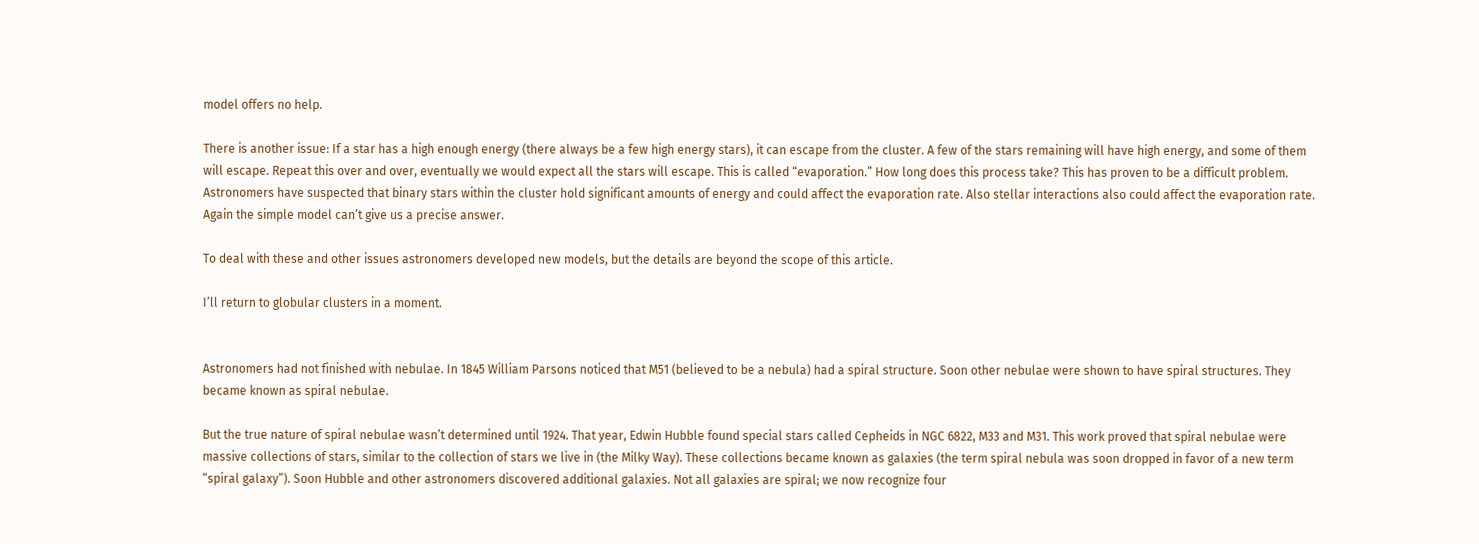model offers no help.

There is another issue: If a star has a high enough energy (there always be a few high energy stars), it can escape from the cluster. A few of the stars remaining will have high energy, and some of them will escape. Repeat this over and over, eventually we would expect all the stars will escape. This is called “evaporation.” How long does this process take? This has proven to be a difficult problem. Astronomers have suspected that binary stars within the cluster hold significant amounts of energy and could affect the evaporation rate. Also stellar interactions also could affect the evaporation rate. Again the simple model can’t give us a precise answer.

To deal with these and other issues astronomers developed new models, but the details are beyond the scope of this article.

I’ll return to globular clusters in a moment.


Astronomers had not finished with nebulae. In 1845 William Parsons noticed that M51 (believed to be a nebula) had a spiral structure. Soon other nebulae were shown to have spiral structures. They became known as spiral nebulae.

But the true nature of spiral nebulae wasn’t determined until 1924. That year, Edwin Hubble found special stars called Cepheids in NGC 6822, M33 and M31. This work proved that spiral nebulae were massive collections of stars, similar to the collection of stars we live in (the Milky Way). These collections became known as galaxies (the term spiral nebula was soon dropped in favor of a new term “spiral galaxy”). Soon Hubble and other astronomers discovered additional galaxies. Not all galaxies are spiral; we now recognize four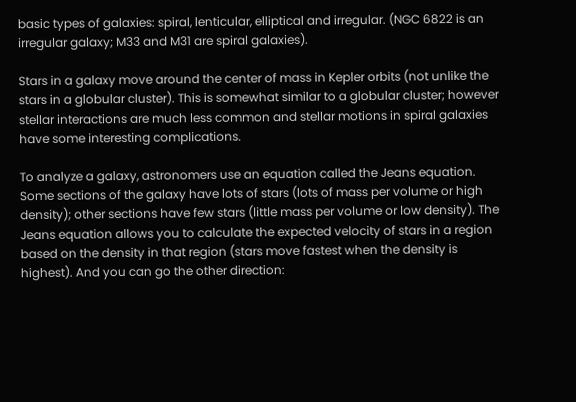basic types of galaxies: spiral, lenticular, elliptical and irregular. (NGC 6822 is an irregular galaxy; M33 and M31 are spiral galaxies).

Stars in a galaxy move around the center of mass in Kepler orbits (not unlike the stars in a globular cluster). This is somewhat similar to a globular cluster; however stellar interactions are much less common and stellar motions in spiral galaxies have some interesting complications.

To analyze a galaxy, astronomers use an equation called the Jeans equation. Some sections of the galaxy have lots of stars (lots of mass per volume or high density); other sections have few stars (little mass per volume or low density). The Jeans equation allows you to calculate the expected velocity of stars in a region based on the density in that region (stars move fastest when the density is highest). And you can go the other direction: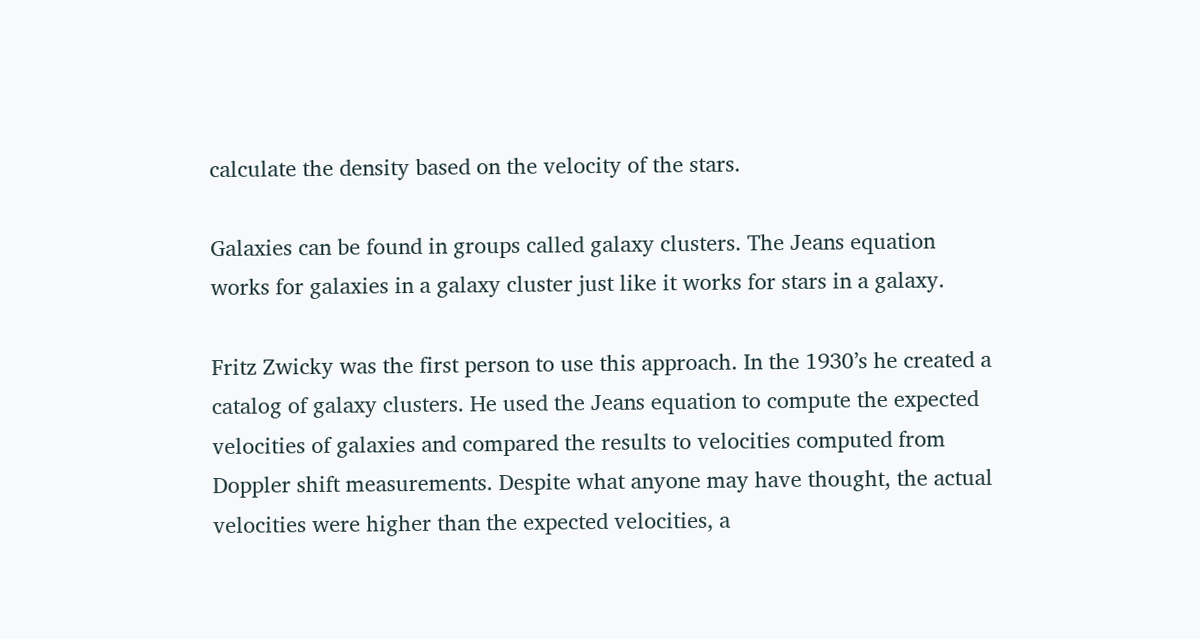calculate the density based on the velocity of the stars.

Galaxies can be found in groups called galaxy clusters. The Jeans equation works for galaxies in a galaxy cluster just like it works for stars in a galaxy.

Fritz Zwicky was the first person to use this approach. In the 1930’s he created a catalog of galaxy clusters. He used the Jeans equation to compute the expected velocities of galaxies and compared the results to velocities computed from Doppler shift measurements. Despite what anyone may have thought, the actual velocities were higher than the expected velocities, a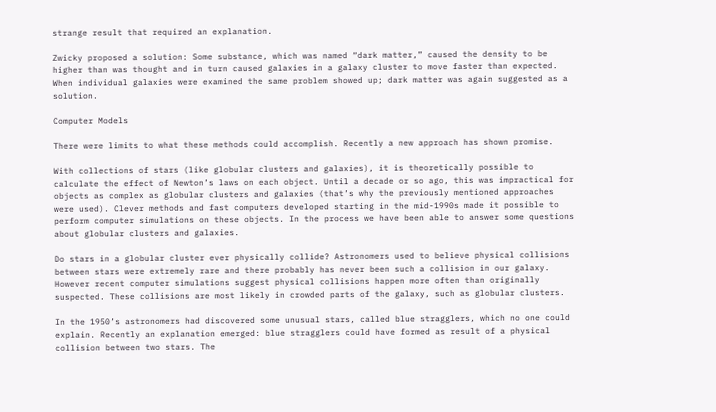strange result that required an explanation.

Zwicky proposed a solution: Some substance, which was named “dark matter,” caused the density to be higher than was thought and in turn caused galaxies in a galaxy cluster to move faster than expected. When individual galaxies were examined the same problem showed up; dark matter was again suggested as a solution.

Computer Models

There were limits to what these methods could accomplish. Recently a new approach has shown promise.

With collections of stars (like globular clusters and galaxies), it is theoretically possible to calculate the effect of Newton’s laws on each object. Until a decade or so ago, this was impractical for objects as complex as globular clusters and galaxies (that’s why the previously mentioned approaches were used). Clever methods and fast computers developed starting in the mid-1990s made it possible to perform computer simulations on these objects. In the process we have been able to answer some questions about globular clusters and galaxies.

Do stars in a globular cluster ever physically collide? Astronomers used to believe physical collisions between stars were extremely rare and there probably has never been such a collision in our galaxy. However recent computer simulations suggest physical collisions happen more often than originally suspected. These collisions are most likely in crowded parts of the galaxy, such as globular clusters.

In the 1950’s astronomers had discovered some unusual stars, called blue stragglers, which no one could explain. Recently an explanation emerged: blue stragglers could have formed as result of a physical collision between two stars. The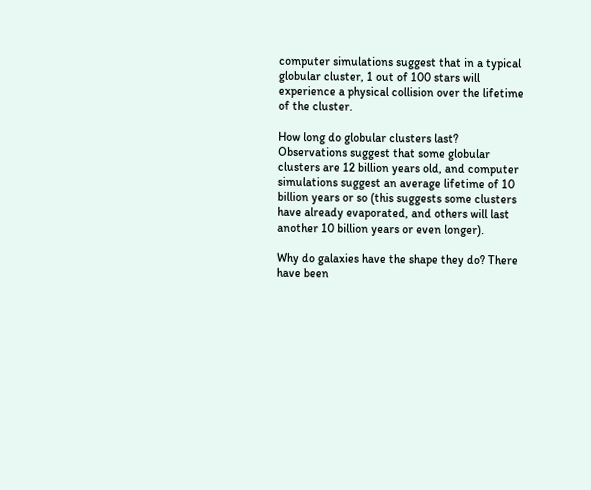computer simulations suggest that in a typical globular cluster, 1 out of 100 stars will experience a physical collision over the lifetime of the cluster.

How long do globular clusters last? Observations suggest that some globular clusters are 12 billion years old, and computer simulations suggest an average lifetime of 10 billion years or so (this suggests some clusters have already evaporated, and others will last another 10 billion years or even longer).

Why do galaxies have the shape they do? There have been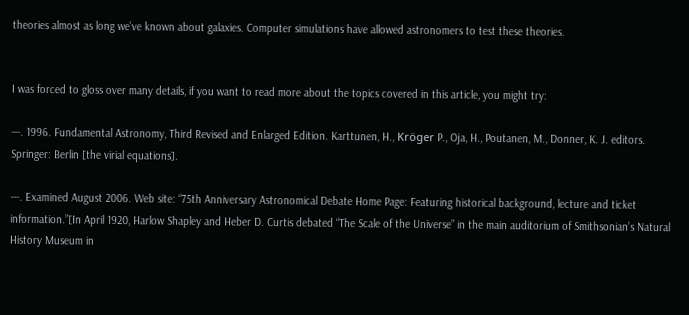theories almost as long we’ve known about galaxies. Computer simulations have allowed astronomers to test these theories.


I was forced to gloss over many details, if you want to read more about the topics covered in this article, you might try:

---. 1996. Fundamental Astronomy, Third Revised and Enlarged Edition. Karttunen, H., Kröger P., Oja, H., Poutanen, M., Donner, K. J. editors. Springer: Berlin [the virial equations].

---. Examined August 2006. Web site: “75th Anniversary Astronomical Debate Home Page: Featuring historical background, lecture and ticket information.”[In April 1920, Harlow Shapley and Heber D. Curtis debated “The Scale of the Universe” in the main auditorium of Smithsonian’s Natural History Museum in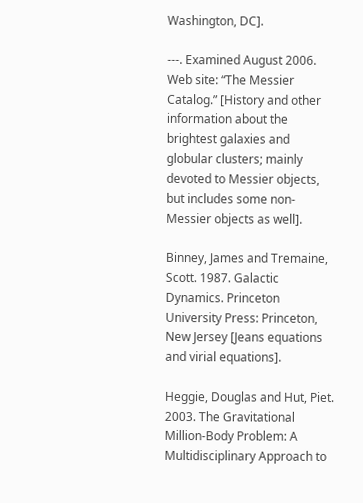Washington, DC].

---. Examined August 2006. Web site: “The Messier Catalog.” [History and other information about the brightest galaxies and globular clusters; mainly devoted to Messier objects, but includes some non-Messier objects as well].

Binney, James and Tremaine, Scott. 1987. Galactic Dynamics. Princeton University Press: Princeton, New Jersey [Jeans equations and virial equations].

Heggie, Douglas and Hut, Piet. 2003. The Gravitational Million-Body Problem: A Multidisciplinary Approach to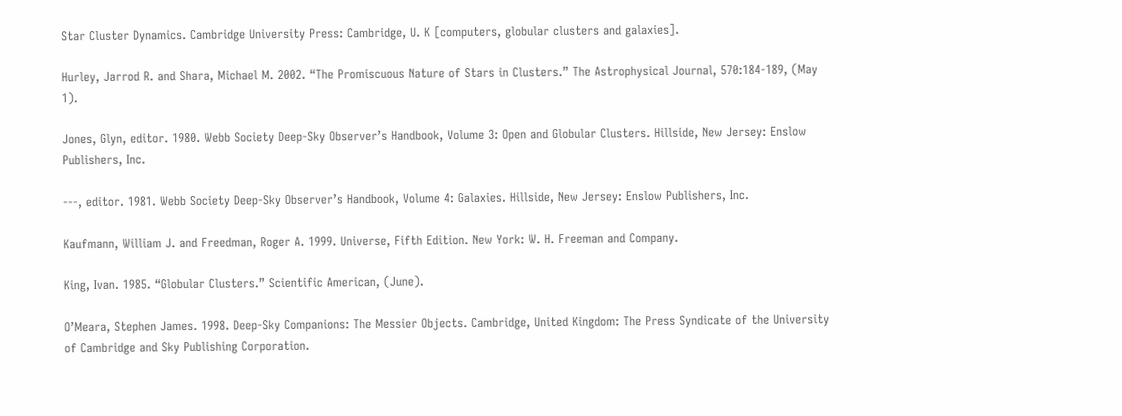Star Cluster Dynamics. Cambridge University Press: Cambridge, U. K [computers, globular clusters and galaxies].

Hurley, Jarrod R. and Shara, Michael M. 2002. “The Promiscuous Nature of Stars in Clusters.” The Astrophysical Journal, 570:184-189, (May 1).

Jones, Glyn, editor. 1980. Webb Society Deep-Sky Observer’s Handbook, Volume 3: Open and Globular Clusters. Hillside, New Jersey: Enslow Publishers, Inc.

---, editor. 1981. Webb Society Deep-Sky Observer’s Handbook, Volume 4: Galaxies. Hillside, New Jersey: Enslow Publishers, Inc.

Kaufmann, William J. and Freedman, Roger A. 1999. Universe, Fifth Edition. New York: W. H. Freeman and Company.

King, Ivan. 1985. “Globular Clusters.” Scientific American, (June).

O’Meara, Stephen James. 1998. Deep-Sky Companions: The Messier Objects. Cambridge, United Kingdom: The Press Syndicate of the University of Cambridge and Sky Publishing Corporation.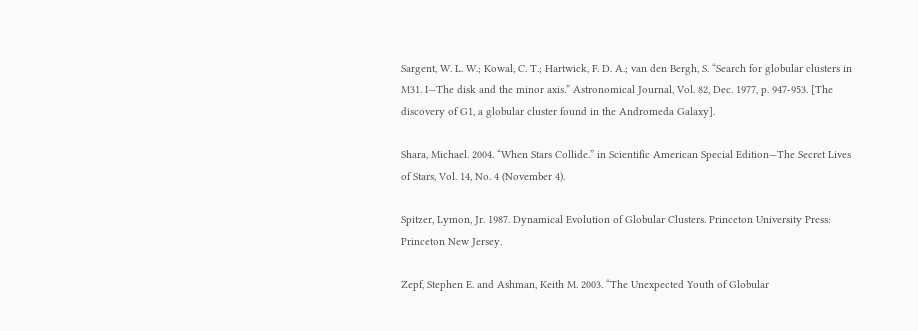Sargent, W. L. W.; Kowal, C. T.; Hartwick, F. D. A.; van den Bergh, S. “Search for globular clusters in M31. I—The disk and the minor axis.” Astronomical Journal, Vol. 82, Dec. 1977, p. 947-953. [The discovery of G1, a globular cluster found in the Andromeda Galaxy].

Shara, Michael. 2004. “When Stars Collide.” in Scientific American Special Edition—The Secret Lives of Stars, Vol. 14, No. 4 (November 4).

Spitzer, Lymon, Jr. 1987. Dynamical Evolution of Globular Clusters. Princeton University Press: Princeton New Jersey.

Zepf, Stephen E. and Ashman, Keith M. 2003. “The Unexpected Youth of Globular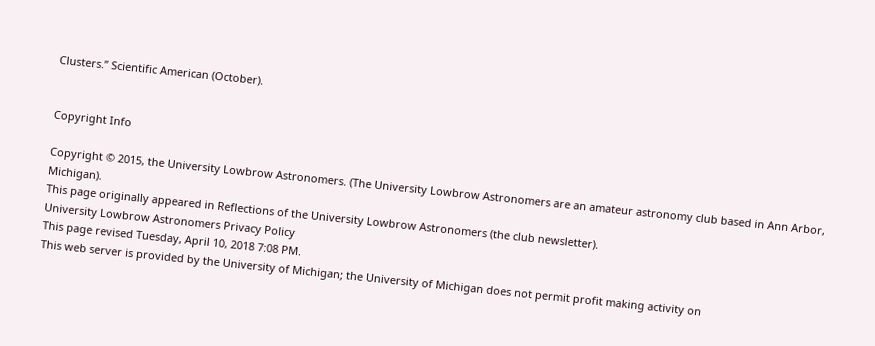Clusters.” Scientific American (October).


Copyright Info

Copyright © 2015, the University Lowbrow Astronomers. (The University Lowbrow Astronomers are an amateur astronomy club based in Ann Arbor, Michigan).
This page originally appeared in Reflections of the University Lowbrow Astronomers (the club newsletter).
University Lowbrow Astronomers Privacy Policy
This page revised Tuesday, April 10, 2018 7:08 PM.
This web server is provided by the University of Michigan; the University of Michigan does not permit profit making activity on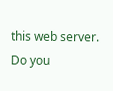this web server.
Do you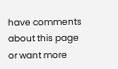have comments about this page or want more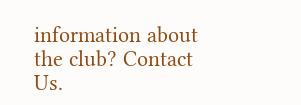information about the club? Contact Us.